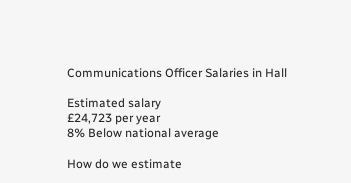Communications Officer Salaries in Hall

Estimated salary
£24,723 per year
8% Below national average

How do we estimate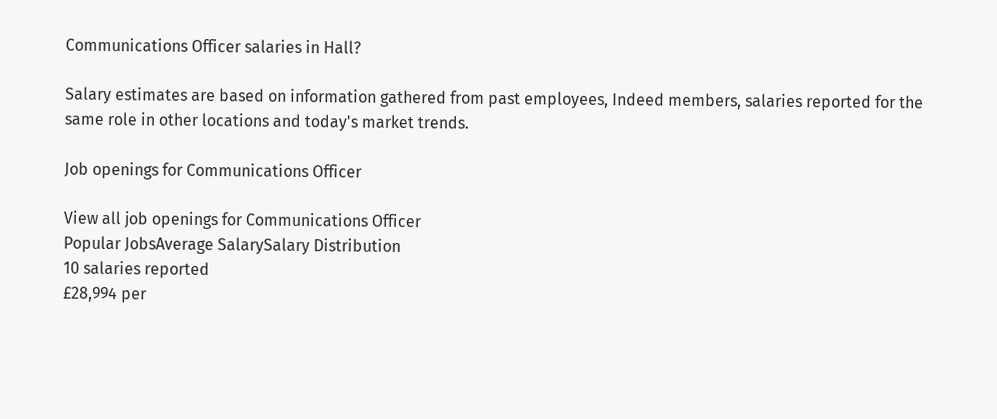Communications Officer salaries in Hall?

Salary estimates are based on information gathered from past employees, Indeed members, salaries reported for the same role in other locations and today's market trends.

Job openings for Communications Officer

View all job openings for Communications Officer
Popular JobsAverage SalarySalary Distribution
10 salaries reported
£28,994 per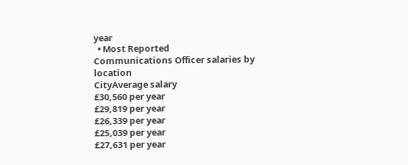year
  • Most Reported
Communications Officer salaries by location
CityAverage salary
£30,560 per year
£29,819 per year
£26,339 per year
£25,039 per year
£27,631 per year